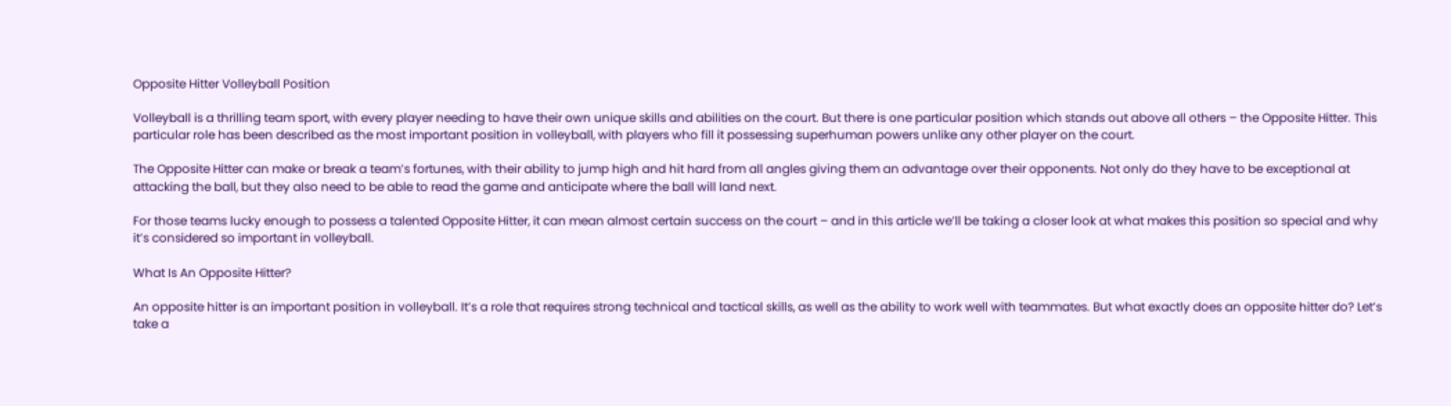Opposite Hitter Volleyball Position

Volleyball is a thrilling team sport, with every player needing to have their own unique skills and abilities on the court. But there is one particular position which stands out above all others – the Opposite Hitter. This particular role has been described as the most important position in volleyball, with players who fill it possessing superhuman powers unlike any other player on the court.

The Opposite Hitter can make or break a team’s fortunes, with their ability to jump high and hit hard from all angles giving them an advantage over their opponents. Not only do they have to be exceptional at attacking the ball, but they also need to be able to read the game and anticipate where the ball will land next.

For those teams lucky enough to possess a talented Opposite Hitter, it can mean almost certain success on the court – and in this article we’ll be taking a closer look at what makes this position so special and why it’s considered so important in volleyball.

What Is An Opposite Hitter?

An opposite hitter is an important position in volleyball. It’s a role that requires strong technical and tactical skills, as well as the ability to work well with teammates. But what exactly does an opposite hitter do? Let’s take a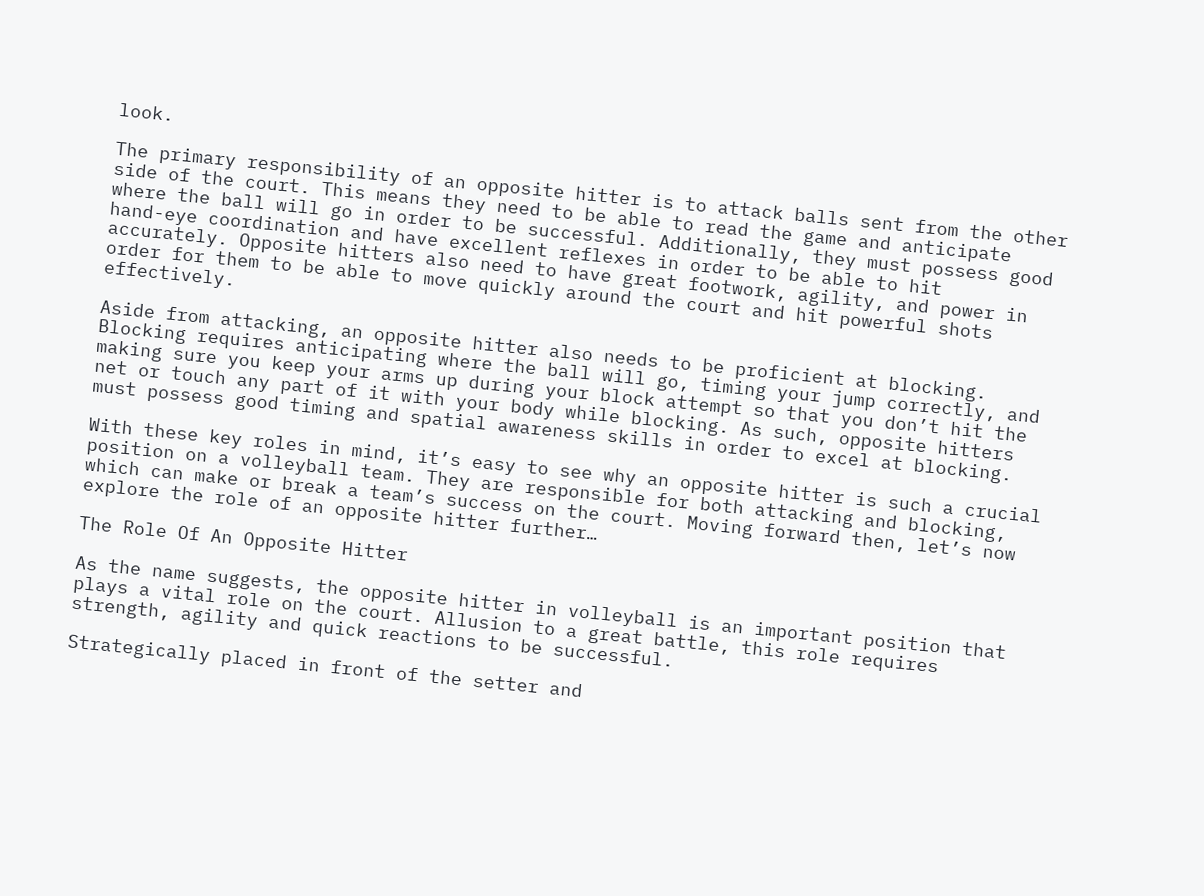look.

The primary responsibility of an opposite hitter is to attack balls sent from the other side of the court. This means they need to be able to read the game and anticipate where the ball will go in order to be successful. Additionally, they must possess good hand-eye coordination and have excellent reflexes in order to be able to hit accurately. Opposite hitters also need to have great footwork, agility, and power in order for them to be able to move quickly around the court and hit powerful shots effectively.

Aside from attacking, an opposite hitter also needs to be proficient at blocking. Blocking requires anticipating where the ball will go, timing your jump correctly, and making sure you keep your arms up during your block attempt so that you don’t hit the net or touch any part of it with your body while blocking. As such, opposite hitters must possess good timing and spatial awareness skills in order to excel at blocking.

With these key roles in mind, it’s easy to see why an opposite hitter is such a crucial position on a volleyball team. They are responsible for both attacking and blocking, which can make or break a team’s success on the court. Moving forward then, let’s now explore the role of an opposite hitter further…

The Role Of An Opposite Hitter

As the name suggests, the opposite hitter in volleyball is an important position that plays a vital role on the court. Allusion to a great battle, this role requires strength, agility and quick reactions to be successful.

Strategically placed in front of the setter and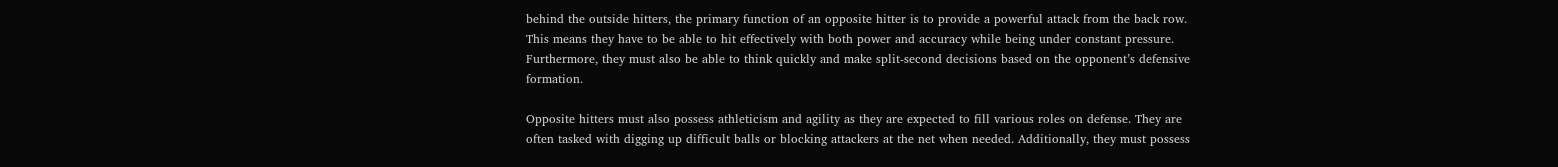behind the outside hitters, the primary function of an opposite hitter is to provide a powerful attack from the back row. This means they have to be able to hit effectively with both power and accuracy while being under constant pressure. Furthermore, they must also be able to think quickly and make split-second decisions based on the opponent’s defensive formation.

Opposite hitters must also possess athleticism and agility as they are expected to fill various roles on defense. They are often tasked with digging up difficult balls or blocking attackers at the net when needed. Additionally, they must possess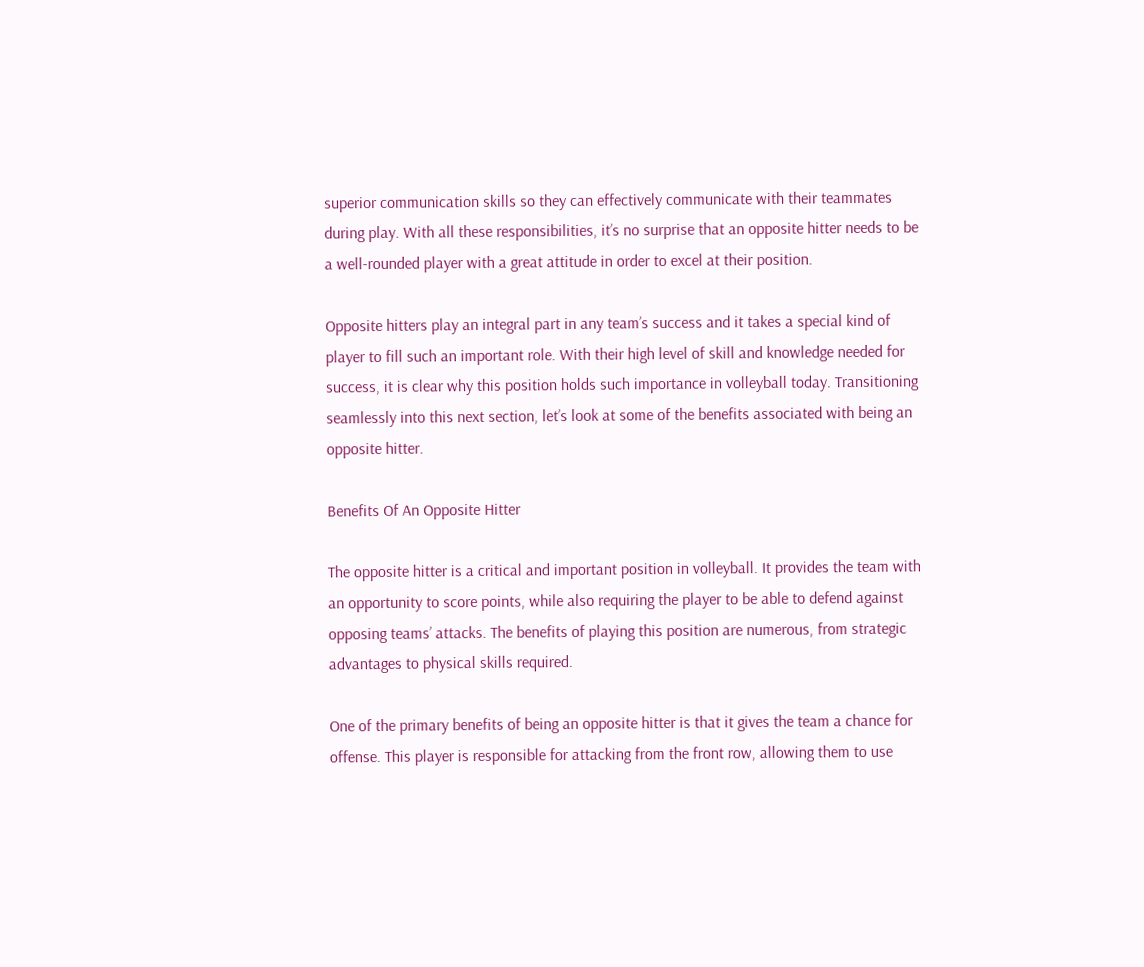superior communication skills so they can effectively communicate with their teammates during play. With all these responsibilities, it’s no surprise that an opposite hitter needs to be a well-rounded player with a great attitude in order to excel at their position.

Opposite hitters play an integral part in any team’s success and it takes a special kind of player to fill such an important role. With their high level of skill and knowledge needed for success, it is clear why this position holds such importance in volleyball today. Transitioning seamlessly into this next section, let’s look at some of the benefits associated with being an opposite hitter.

Benefits Of An Opposite Hitter

The opposite hitter is a critical and important position in volleyball. It provides the team with an opportunity to score points, while also requiring the player to be able to defend against opposing teams’ attacks. The benefits of playing this position are numerous, from strategic advantages to physical skills required.

One of the primary benefits of being an opposite hitter is that it gives the team a chance for offense. This player is responsible for attacking from the front row, allowing them to use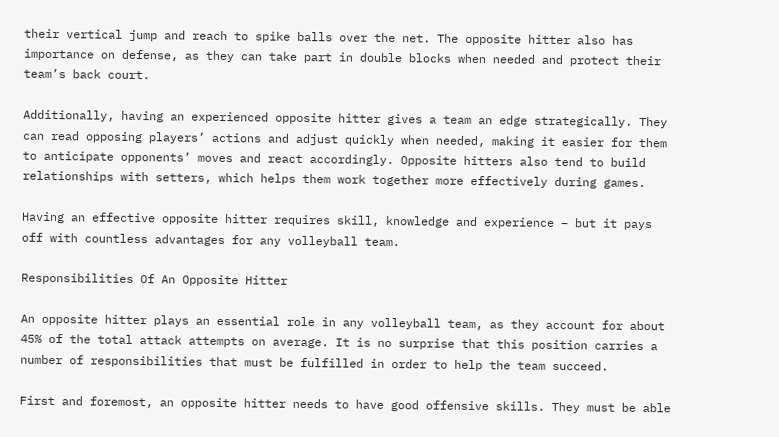their vertical jump and reach to spike balls over the net. The opposite hitter also has importance on defense, as they can take part in double blocks when needed and protect their team’s back court.

Additionally, having an experienced opposite hitter gives a team an edge strategically. They can read opposing players’ actions and adjust quickly when needed, making it easier for them to anticipate opponents’ moves and react accordingly. Opposite hitters also tend to build relationships with setters, which helps them work together more effectively during games.

Having an effective opposite hitter requires skill, knowledge and experience – but it pays off with countless advantages for any volleyball team.

Responsibilities Of An Opposite Hitter

An opposite hitter plays an essential role in any volleyball team, as they account for about 45% of the total attack attempts on average. It is no surprise that this position carries a number of responsibilities that must be fulfilled in order to help the team succeed.

First and foremost, an opposite hitter needs to have good offensive skills. They must be able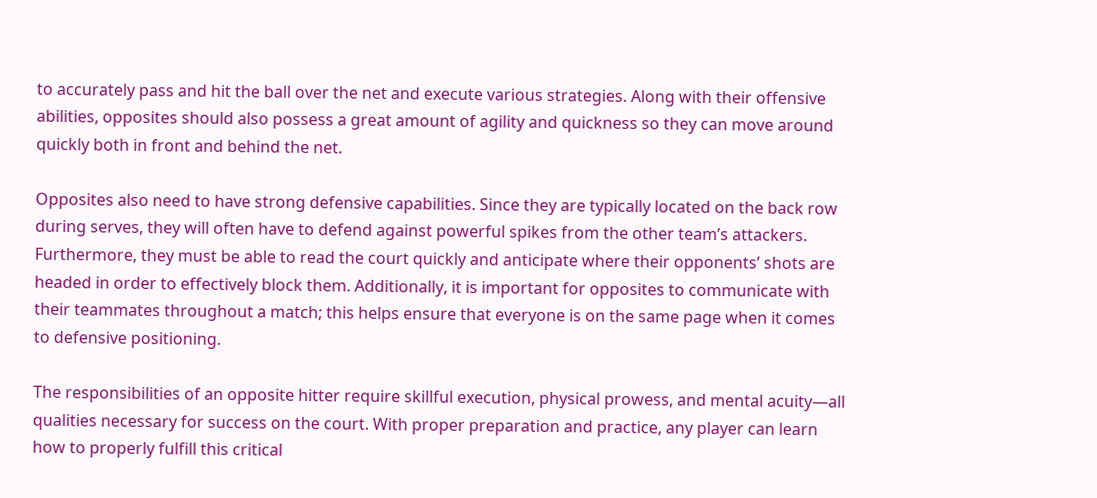to accurately pass and hit the ball over the net and execute various strategies. Along with their offensive abilities, opposites should also possess a great amount of agility and quickness so they can move around quickly both in front and behind the net.

Opposites also need to have strong defensive capabilities. Since they are typically located on the back row during serves, they will often have to defend against powerful spikes from the other team’s attackers. Furthermore, they must be able to read the court quickly and anticipate where their opponents’ shots are headed in order to effectively block them. Additionally, it is important for opposites to communicate with their teammates throughout a match; this helps ensure that everyone is on the same page when it comes to defensive positioning.

The responsibilities of an opposite hitter require skillful execution, physical prowess, and mental acuity—all qualities necessary for success on the court. With proper preparation and practice, any player can learn how to properly fulfill this critical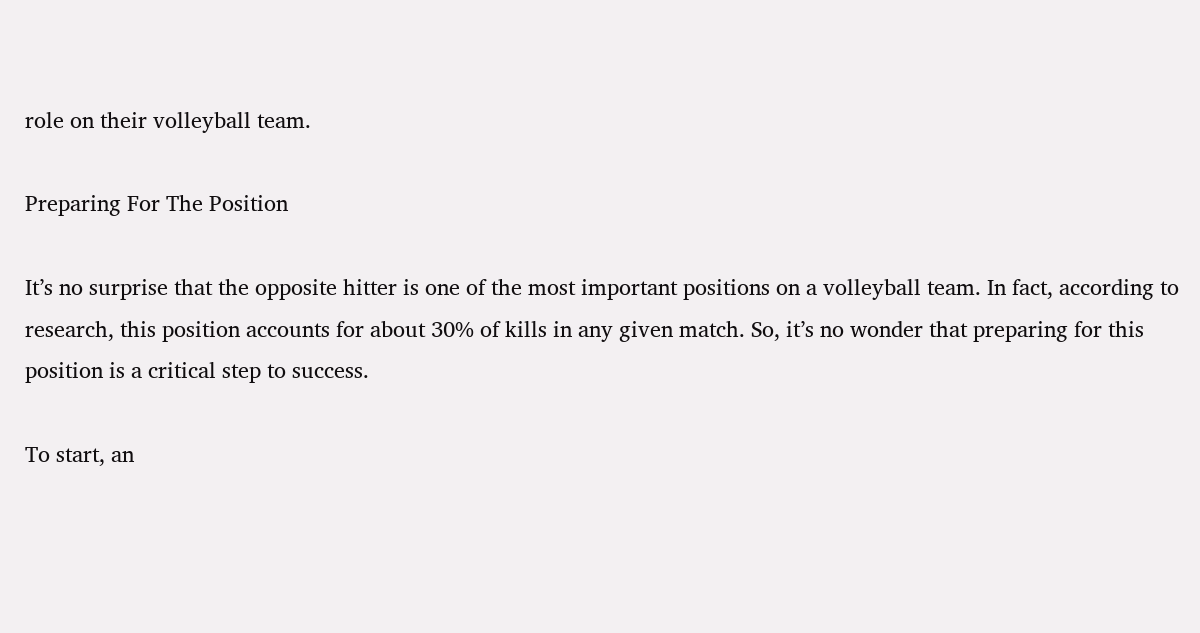role on their volleyball team.

Preparing For The Position

It’s no surprise that the opposite hitter is one of the most important positions on a volleyball team. In fact, according to research, this position accounts for about 30% of kills in any given match. So, it’s no wonder that preparing for this position is a critical step to success.

To start, an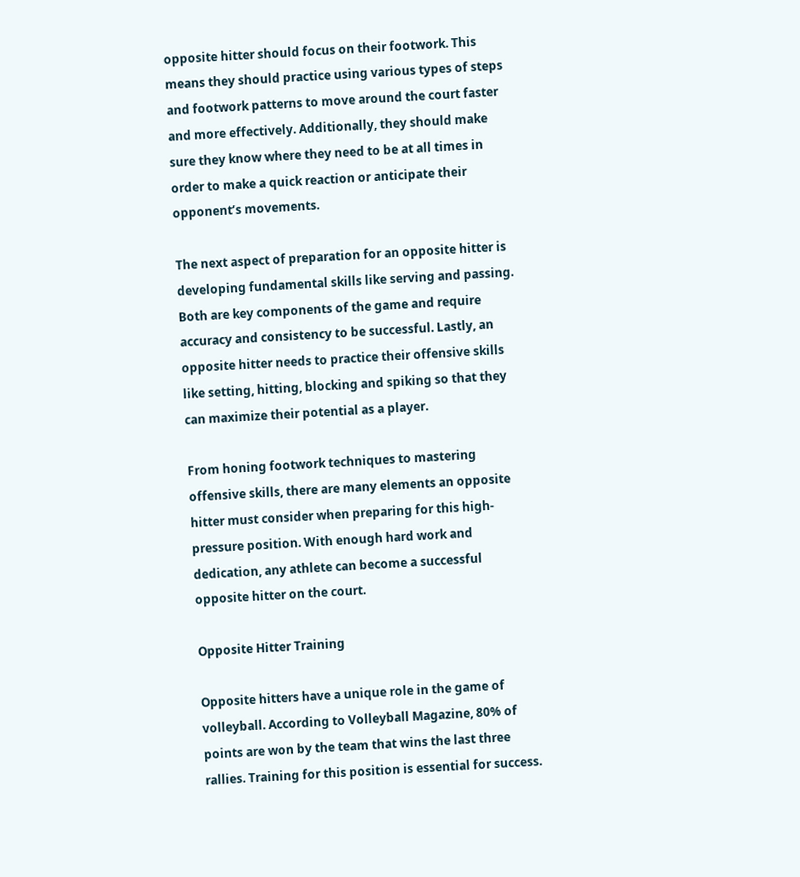opposite hitter should focus on their footwork. This means they should practice using various types of steps and footwork patterns to move around the court faster and more effectively. Additionally, they should make sure they know where they need to be at all times in order to make a quick reaction or anticipate their opponent’s movements.

The next aspect of preparation for an opposite hitter is developing fundamental skills like serving and passing. Both are key components of the game and require accuracy and consistency to be successful. Lastly, an opposite hitter needs to practice their offensive skills like setting, hitting, blocking and spiking so that they can maximize their potential as a player.

From honing footwork techniques to mastering offensive skills, there are many elements an opposite hitter must consider when preparing for this high-pressure position. With enough hard work and dedication, any athlete can become a successful opposite hitter on the court.

Opposite Hitter Training

Opposite hitters have a unique role in the game of volleyball. According to Volleyball Magazine, 80% of points are won by the team that wins the last three rallies. Training for this position is essential for success.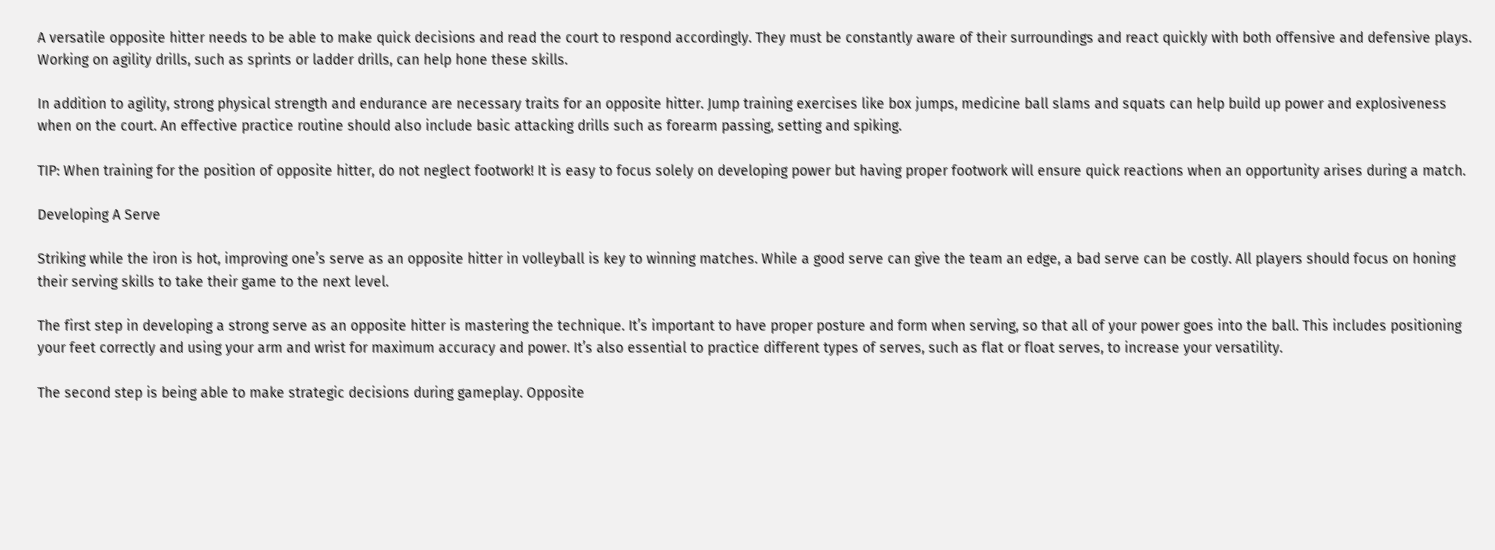A versatile opposite hitter needs to be able to make quick decisions and read the court to respond accordingly. They must be constantly aware of their surroundings and react quickly with both offensive and defensive plays. Working on agility drills, such as sprints or ladder drills, can help hone these skills.

In addition to agility, strong physical strength and endurance are necessary traits for an opposite hitter. Jump training exercises like box jumps, medicine ball slams and squats can help build up power and explosiveness when on the court. An effective practice routine should also include basic attacking drills such as forearm passing, setting and spiking.

TIP: When training for the position of opposite hitter, do not neglect footwork! It is easy to focus solely on developing power but having proper footwork will ensure quick reactions when an opportunity arises during a match.

Developing A Serve

Striking while the iron is hot, improving one’s serve as an opposite hitter in volleyball is key to winning matches. While a good serve can give the team an edge, a bad serve can be costly. All players should focus on honing their serving skills to take their game to the next level.

The first step in developing a strong serve as an opposite hitter is mastering the technique. It’s important to have proper posture and form when serving, so that all of your power goes into the ball. This includes positioning your feet correctly and using your arm and wrist for maximum accuracy and power. It’s also essential to practice different types of serves, such as flat or float serves, to increase your versatility.

The second step is being able to make strategic decisions during gameplay. Opposite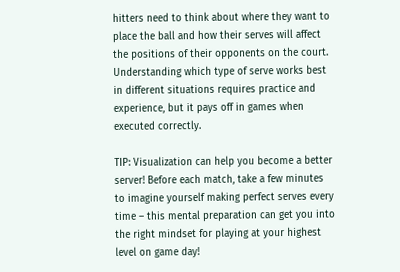hitters need to think about where they want to place the ball and how their serves will affect the positions of their opponents on the court. Understanding which type of serve works best in different situations requires practice and experience, but it pays off in games when executed correctly.

TIP: Visualization can help you become a better server! Before each match, take a few minutes to imagine yourself making perfect serves every time – this mental preparation can get you into the right mindset for playing at your highest level on game day!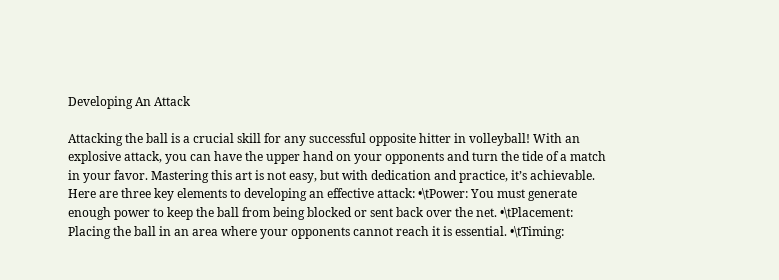Developing An Attack

Attacking the ball is a crucial skill for any successful opposite hitter in volleyball! With an explosive attack, you can have the upper hand on your opponents and turn the tide of a match in your favor. Mastering this art is not easy, but with dedication and practice, it’s achievable. Here are three key elements to developing an effective attack: •\tPower: You must generate enough power to keep the ball from being blocked or sent back over the net. •\tPlacement: Placing the ball in an area where your opponents cannot reach it is essential. •\tTiming: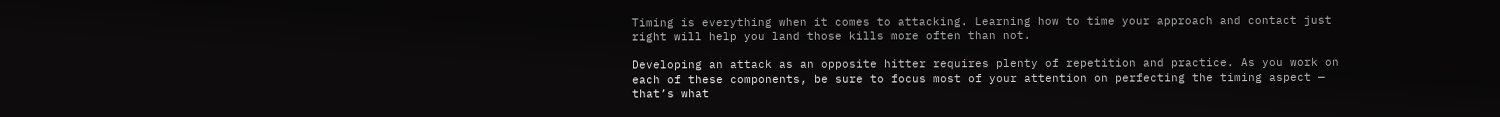Timing is everything when it comes to attacking. Learning how to time your approach and contact just right will help you land those kills more often than not.

Developing an attack as an opposite hitter requires plenty of repetition and practice. As you work on each of these components, be sure to focus most of your attention on perfecting the timing aspect — that’s what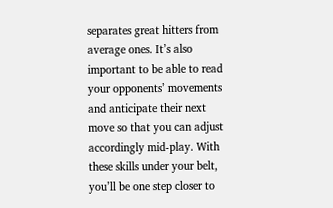separates great hitters from average ones. It’s also important to be able to read your opponents’ movements and anticipate their next move so that you can adjust accordingly mid-play. With these skills under your belt, you’ll be one step closer to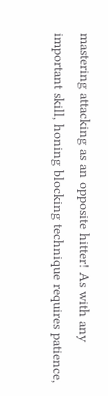mastering attacking as an opposite hitter! As with any important skill, honing blocking technique requires patience,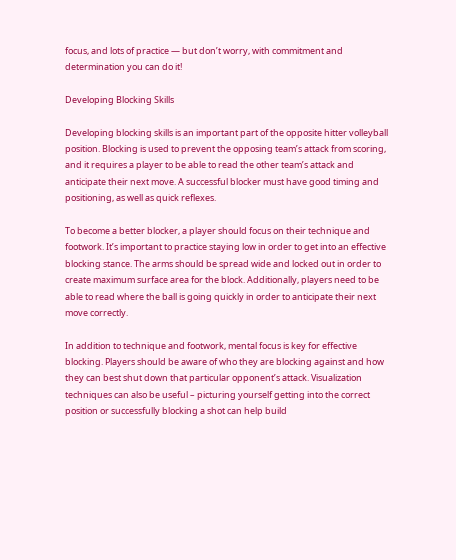focus, and lots of practice — but don’t worry, with commitment and determination you can do it!

Developing Blocking Skills

Developing blocking skills is an important part of the opposite hitter volleyball position. Blocking is used to prevent the opposing team’s attack from scoring, and it requires a player to be able to read the other team’s attack and anticipate their next move. A successful blocker must have good timing and positioning, as well as quick reflexes.

To become a better blocker, a player should focus on their technique and footwork. It’s important to practice staying low in order to get into an effective blocking stance. The arms should be spread wide and locked out in order to create maximum surface area for the block. Additionally, players need to be able to read where the ball is going quickly in order to anticipate their next move correctly.

In addition to technique and footwork, mental focus is key for effective blocking. Players should be aware of who they are blocking against and how they can best shut down that particular opponent’s attack. Visualization techniques can also be useful – picturing yourself getting into the correct position or successfully blocking a shot can help build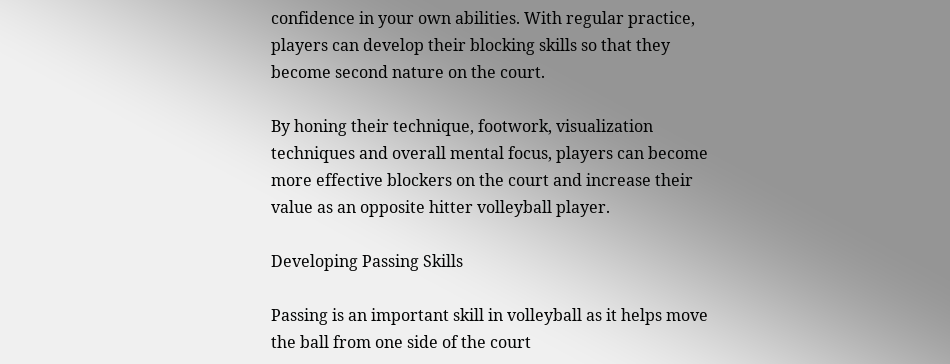confidence in your own abilities. With regular practice, players can develop their blocking skills so that they become second nature on the court.

By honing their technique, footwork, visualization techniques and overall mental focus, players can become more effective blockers on the court and increase their value as an opposite hitter volleyball player.

Developing Passing Skills

Passing is an important skill in volleyball as it helps move the ball from one side of the court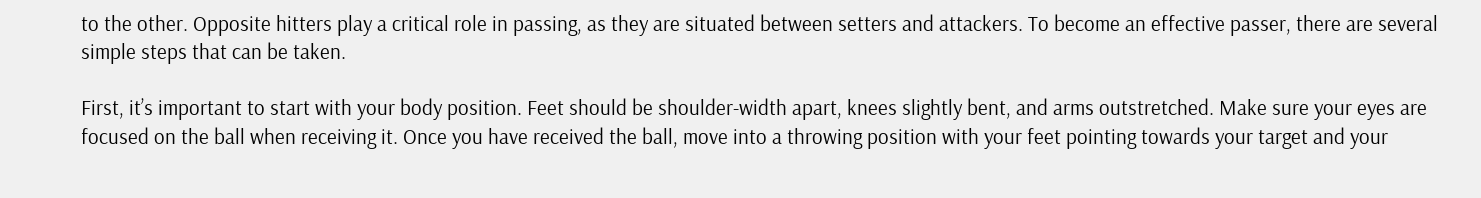to the other. Opposite hitters play a critical role in passing, as they are situated between setters and attackers. To become an effective passer, there are several simple steps that can be taken.

First, it’s important to start with your body position. Feet should be shoulder-width apart, knees slightly bent, and arms outstretched. Make sure your eyes are focused on the ball when receiving it. Once you have received the ball, move into a throwing position with your feet pointing towards your target and your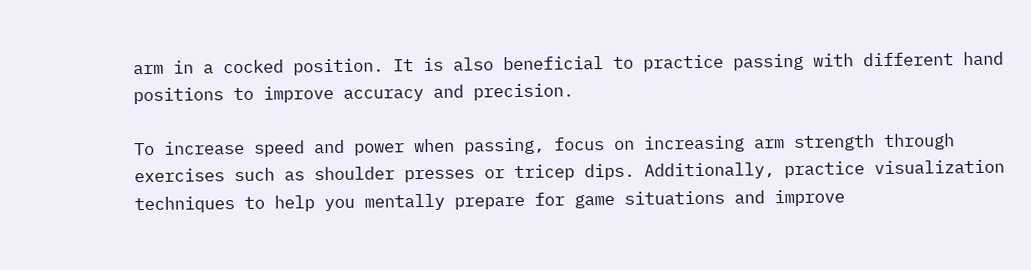arm in a cocked position. It is also beneficial to practice passing with different hand positions to improve accuracy and precision.

To increase speed and power when passing, focus on increasing arm strength through exercises such as shoulder presses or tricep dips. Additionally, practice visualization techniques to help you mentally prepare for game situations and improve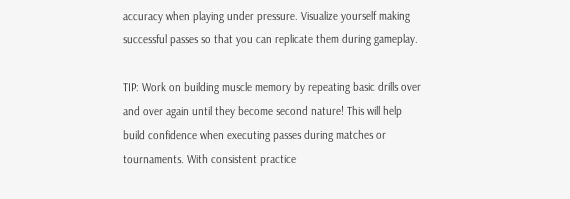accuracy when playing under pressure. Visualize yourself making successful passes so that you can replicate them during gameplay.

TIP: Work on building muscle memory by repeating basic drills over and over again until they become second nature! This will help build confidence when executing passes during matches or tournaments. With consistent practice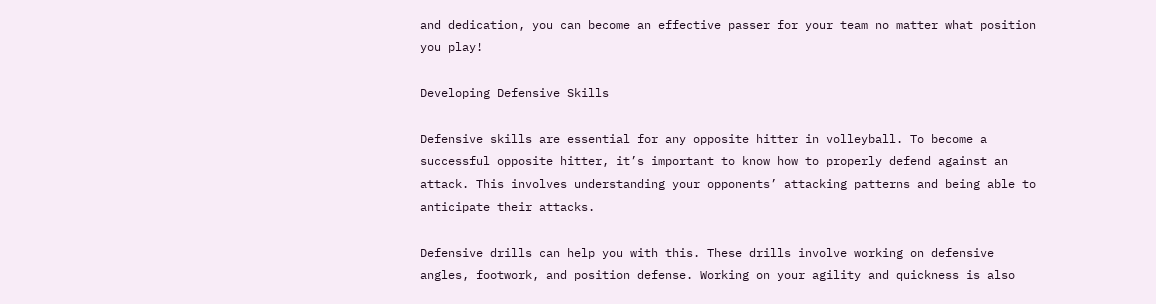and dedication, you can become an effective passer for your team no matter what position you play!

Developing Defensive Skills

Defensive skills are essential for any opposite hitter in volleyball. To become a successful opposite hitter, it’s important to know how to properly defend against an attack. This involves understanding your opponents’ attacking patterns and being able to anticipate their attacks.

Defensive drills can help you with this. These drills involve working on defensive angles, footwork, and position defense. Working on your agility and quickness is also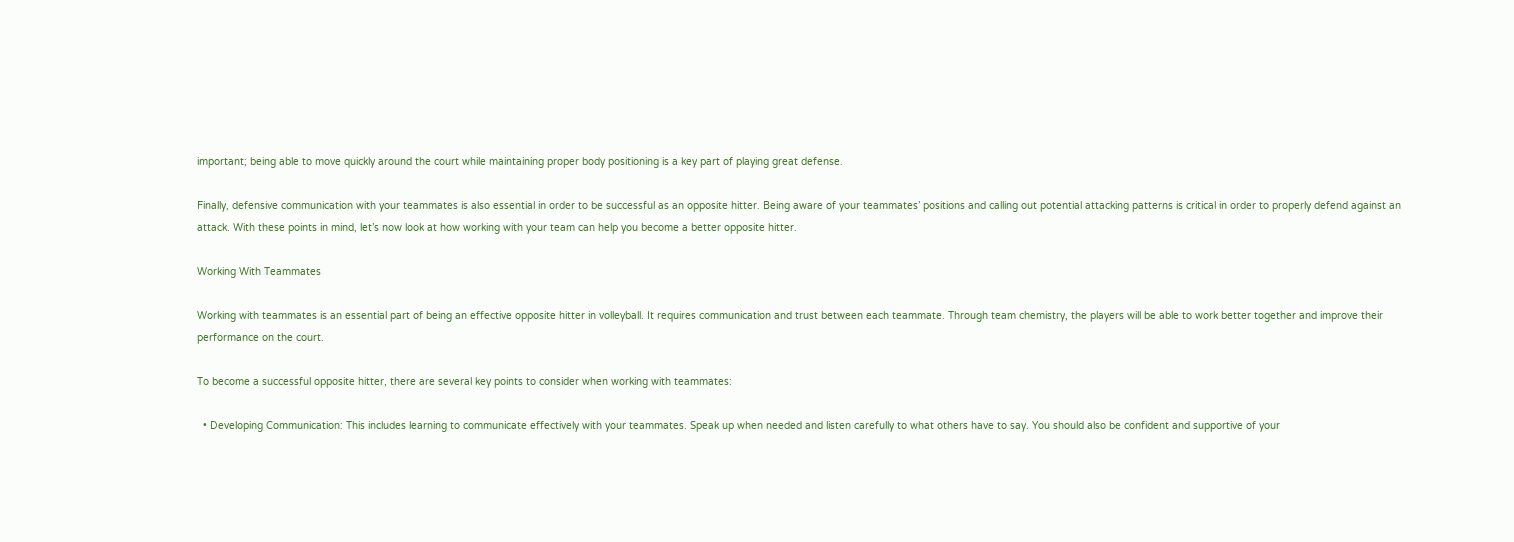important; being able to move quickly around the court while maintaining proper body positioning is a key part of playing great defense.

Finally, defensive communication with your teammates is also essential in order to be successful as an opposite hitter. Being aware of your teammates’ positions and calling out potential attacking patterns is critical in order to properly defend against an attack. With these points in mind, let’s now look at how working with your team can help you become a better opposite hitter.

Working With Teammates

Working with teammates is an essential part of being an effective opposite hitter in volleyball. It requires communication and trust between each teammate. Through team chemistry, the players will be able to work better together and improve their performance on the court.

To become a successful opposite hitter, there are several key points to consider when working with teammates:

  • Developing Communication: This includes learning to communicate effectively with your teammates. Speak up when needed and listen carefully to what others have to say. You should also be confident and supportive of your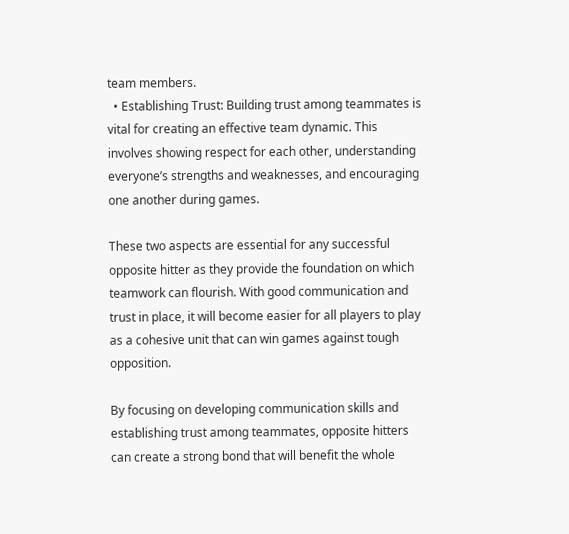team members.
  • Establishing Trust: Building trust among teammates is vital for creating an effective team dynamic. This involves showing respect for each other, understanding everyone’s strengths and weaknesses, and encouraging one another during games.

These two aspects are essential for any successful opposite hitter as they provide the foundation on which teamwork can flourish. With good communication and trust in place, it will become easier for all players to play as a cohesive unit that can win games against tough opposition.

By focusing on developing communication skills and establishing trust among teammates, opposite hitters can create a strong bond that will benefit the whole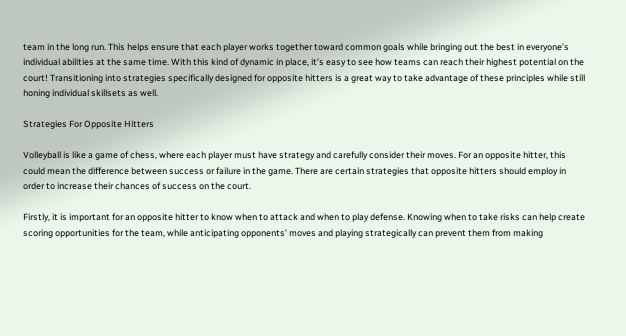team in the long run. This helps ensure that each player works together toward common goals while bringing out the best in everyone’s individual abilities at the same time. With this kind of dynamic in place, it’s easy to see how teams can reach their highest potential on the court! Transitioning into strategies specifically designed for opposite hitters is a great way to take advantage of these principles while still honing individual skillsets as well.

Strategies For Opposite Hitters

Volleyball is like a game of chess, where each player must have strategy and carefully consider their moves. For an opposite hitter, this could mean the difference between success or failure in the game. There are certain strategies that opposite hitters should employ in order to increase their chances of success on the court.

Firstly, it is important for an opposite hitter to know when to attack and when to play defense. Knowing when to take risks can help create scoring opportunities for the team, while anticipating opponents’ moves and playing strategically can prevent them from making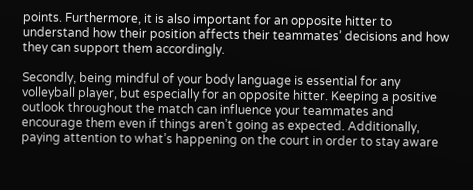points. Furthermore, it is also important for an opposite hitter to understand how their position affects their teammates’ decisions and how they can support them accordingly.

Secondly, being mindful of your body language is essential for any volleyball player, but especially for an opposite hitter. Keeping a positive outlook throughout the match can influence your teammates and encourage them even if things aren’t going as expected. Additionally, paying attention to what’s happening on the court in order to stay aware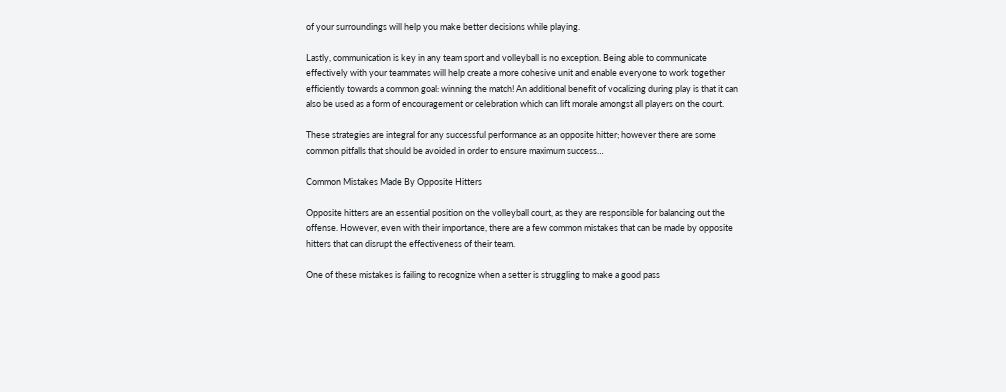of your surroundings will help you make better decisions while playing.

Lastly, communication is key in any team sport and volleyball is no exception. Being able to communicate effectively with your teammates will help create a more cohesive unit and enable everyone to work together efficiently towards a common goal: winning the match! An additional benefit of vocalizing during play is that it can also be used as a form of encouragement or celebration which can lift morale amongst all players on the court.

These strategies are integral for any successful performance as an opposite hitter; however there are some common pitfalls that should be avoided in order to ensure maximum success…

Common Mistakes Made By Opposite Hitters

Opposite hitters are an essential position on the volleyball court, as they are responsible for balancing out the offense. However, even with their importance, there are a few common mistakes that can be made by opposite hitters that can disrupt the effectiveness of their team.

One of these mistakes is failing to recognize when a setter is struggling to make a good pass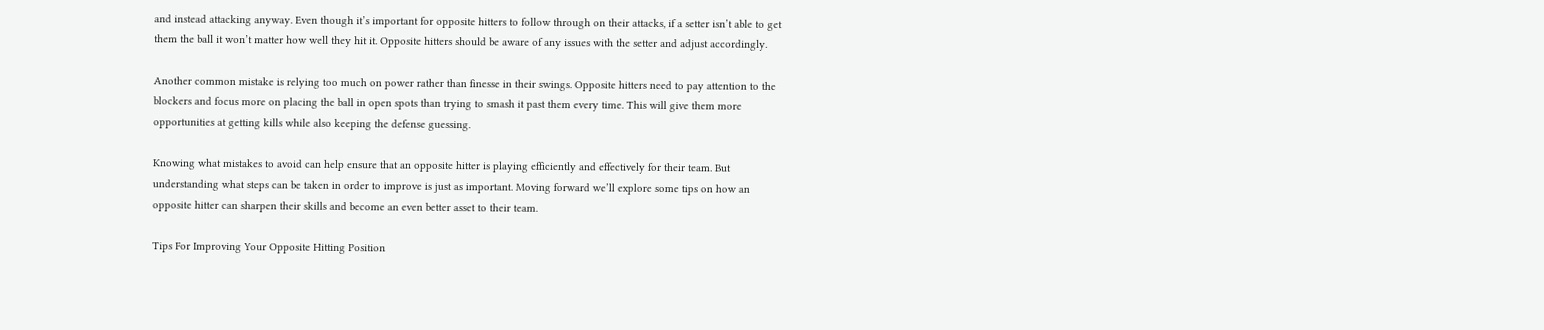and instead attacking anyway. Even though it’s important for opposite hitters to follow through on their attacks, if a setter isn’t able to get them the ball it won’t matter how well they hit it. Opposite hitters should be aware of any issues with the setter and adjust accordingly.

Another common mistake is relying too much on power rather than finesse in their swings. Opposite hitters need to pay attention to the blockers and focus more on placing the ball in open spots than trying to smash it past them every time. This will give them more opportunities at getting kills while also keeping the defense guessing.

Knowing what mistakes to avoid can help ensure that an opposite hitter is playing efficiently and effectively for their team. But understanding what steps can be taken in order to improve is just as important. Moving forward we’ll explore some tips on how an opposite hitter can sharpen their skills and become an even better asset to their team.

Tips For Improving Your Opposite Hitting Position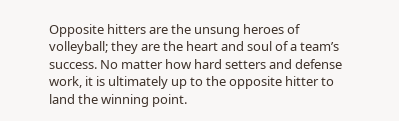Opposite hitters are the unsung heroes of volleyball; they are the heart and soul of a team’s success. No matter how hard setters and defense work, it is ultimately up to the opposite hitter to land the winning point.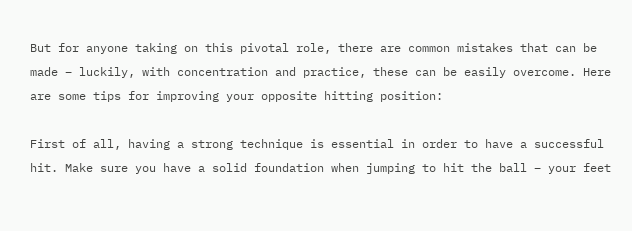But for anyone taking on this pivotal role, there are common mistakes that can be made – luckily, with concentration and practice, these can be easily overcome. Here are some tips for improving your opposite hitting position:

First of all, having a strong technique is essential in order to have a successful hit. Make sure you have a solid foundation when jumping to hit the ball – your feet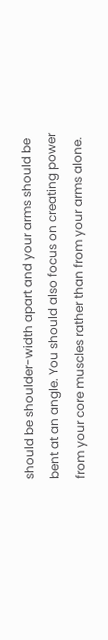should be shoulder-width apart and your arms should be bent at an angle. You should also focus on creating power from your core muscles rather than from your arms alone.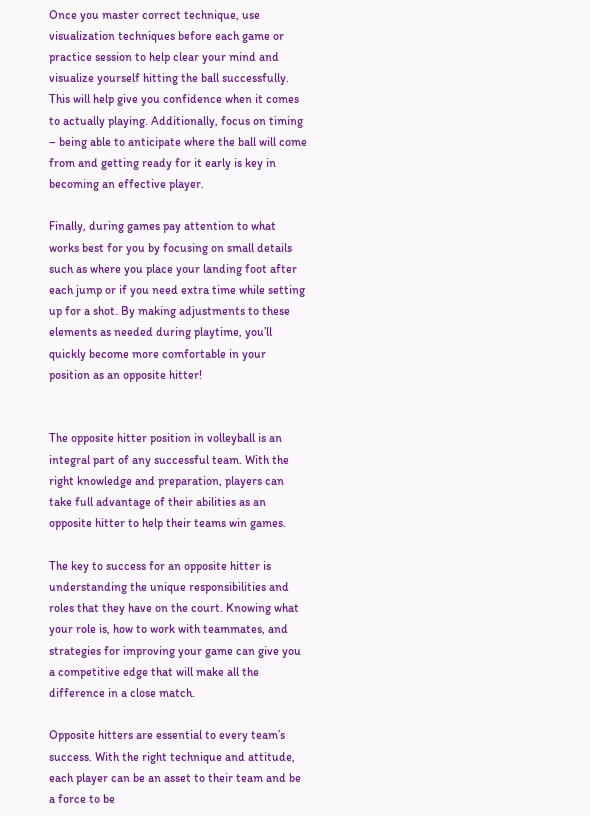Once you master correct technique, use visualization techniques before each game or practice session to help clear your mind and visualize yourself hitting the ball successfully. This will help give you confidence when it comes to actually playing. Additionally, focus on timing – being able to anticipate where the ball will come from and getting ready for it early is key in becoming an effective player.

Finally, during games pay attention to what works best for you by focusing on small details such as where you place your landing foot after each jump or if you need extra time while setting up for a shot. By making adjustments to these elements as needed during playtime, you’ll quickly become more comfortable in your position as an opposite hitter!


The opposite hitter position in volleyball is an integral part of any successful team. With the right knowledge and preparation, players can take full advantage of their abilities as an opposite hitter to help their teams win games.

The key to success for an opposite hitter is understanding the unique responsibilities and roles that they have on the court. Knowing what your role is, how to work with teammates, and strategies for improving your game can give you a competitive edge that will make all the difference in a close match.

Opposite hitters are essential to every team’s success. With the right technique and attitude, each player can be an asset to their team and be a force to be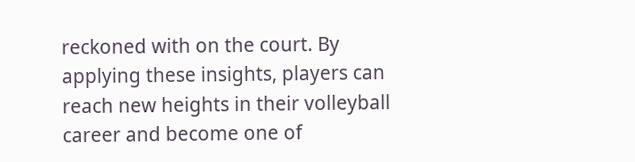reckoned with on the court. By applying these insights, players can reach new heights in their volleyball career and become one of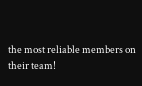the most reliable members on their team!